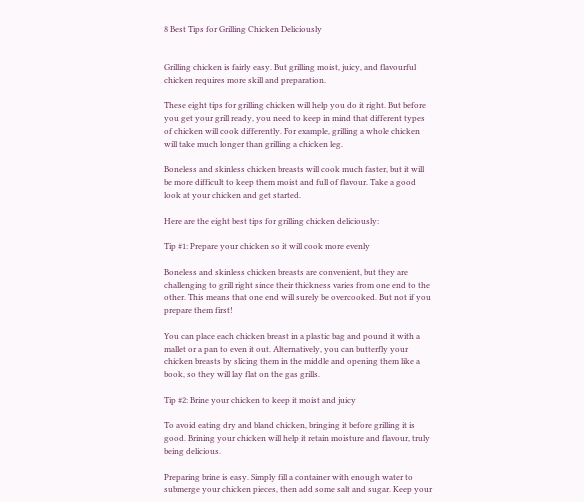8 Best Tips for Grilling Chicken Deliciously


Grilling chicken is fairly easy. But grilling moist, juicy, and flavourful chicken requires more skill and preparation.

These eight tips for grilling chicken will help you do it right. But before you get your grill ready, you need to keep in mind that different types of chicken will cook differently. For example, grilling a whole chicken will take much longer than grilling a chicken leg.

Boneless and skinless chicken breasts will cook much faster, but it will be more difficult to keep them moist and full of flavour. Take a good look at your chicken and get started.

Here are the eight best tips for grilling chicken deliciously:

Tip #1: Prepare your chicken so it will cook more evenly

Boneless and skinless chicken breasts are convenient, but they are challenging to grill right since their thickness varies from one end to the other. This means that one end will surely be overcooked. But not if you prepare them first!

You can place each chicken breast in a plastic bag and pound it with a mallet or a pan to even it out. Alternatively, you can butterfly your chicken breasts by slicing them in the middle and opening them like a book, so they will lay flat on the gas grills.

Tip #2: Brine your chicken to keep it moist and juicy

To avoid eating dry and bland chicken, bringing it before grilling it is good. Brining your chicken will help it retain moisture and flavour, truly being delicious.

Preparing brine is easy. Simply fill a container with enough water to submerge your chicken pieces, then add some salt and sugar. Keep your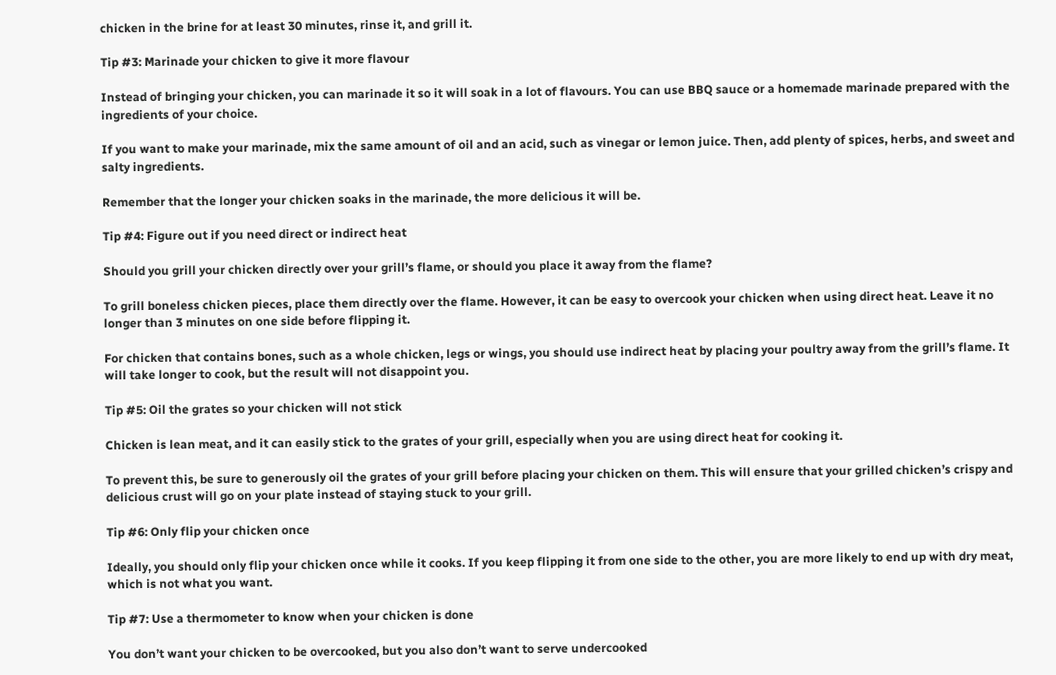chicken in the brine for at least 30 minutes, rinse it, and grill it.

Tip #3: Marinade your chicken to give it more flavour

Instead of bringing your chicken, you can marinade it so it will soak in a lot of flavours. You can use BBQ sauce or a homemade marinade prepared with the ingredients of your choice.

If you want to make your marinade, mix the same amount of oil and an acid, such as vinegar or lemon juice. Then, add plenty of spices, herbs, and sweet and salty ingredients.

Remember that the longer your chicken soaks in the marinade, the more delicious it will be.

Tip #4: Figure out if you need direct or indirect heat

Should you grill your chicken directly over your grill’s flame, or should you place it away from the flame?

To grill boneless chicken pieces, place them directly over the flame. However, it can be easy to overcook your chicken when using direct heat. Leave it no longer than 3 minutes on one side before flipping it.

For chicken that contains bones, such as a whole chicken, legs or wings, you should use indirect heat by placing your poultry away from the grill’s flame. It will take longer to cook, but the result will not disappoint you.

Tip #5: Oil the grates so your chicken will not stick

Chicken is lean meat, and it can easily stick to the grates of your grill, especially when you are using direct heat for cooking it.

To prevent this, be sure to generously oil the grates of your grill before placing your chicken on them. This will ensure that your grilled chicken’s crispy and delicious crust will go on your plate instead of staying stuck to your grill.

Tip #6: Only flip your chicken once

Ideally, you should only flip your chicken once while it cooks. If you keep flipping it from one side to the other, you are more likely to end up with dry meat, which is not what you want.

Tip #7: Use a thermometer to know when your chicken is done

You don’t want your chicken to be overcooked, but you also don’t want to serve undercooked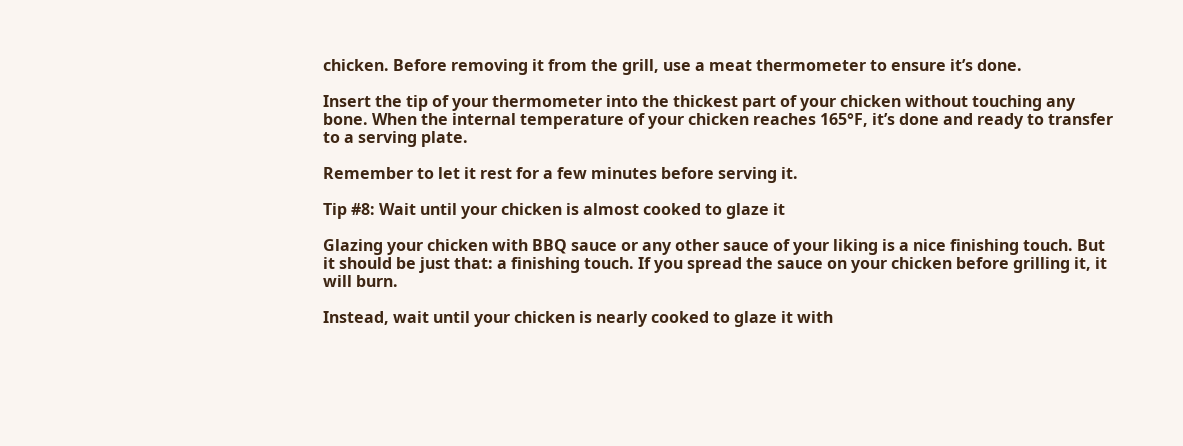chicken. Before removing it from the grill, use a meat thermometer to ensure it’s done.

Insert the tip of your thermometer into the thickest part of your chicken without touching any bone. When the internal temperature of your chicken reaches 165°F, it’s done and ready to transfer to a serving plate.

Remember to let it rest for a few minutes before serving it.

Tip #8: Wait until your chicken is almost cooked to glaze it

Glazing your chicken with BBQ sauce or any other sauce of your liking is a nice finishing touch. But it should be just that: a finishing touch. If you spread the sauce on your chicken before grilling it, it will burn.

Instead, wait until your chicken is nearly cooked to glaze it with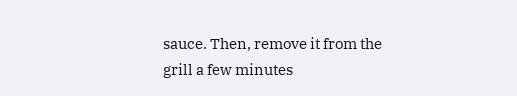sauce. Then, remove it from the grill a few minutes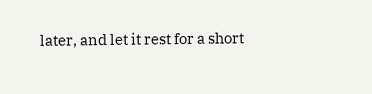later, and let it rest for a short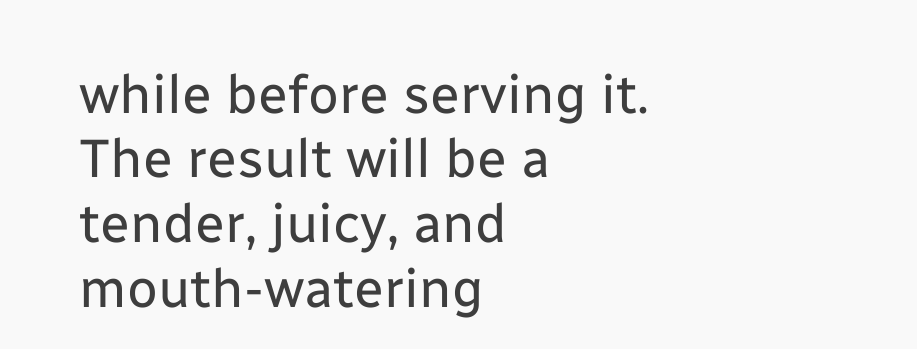while before serving it. The result will be a tender, juicy, and mouth-watering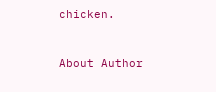chicken.


About Author